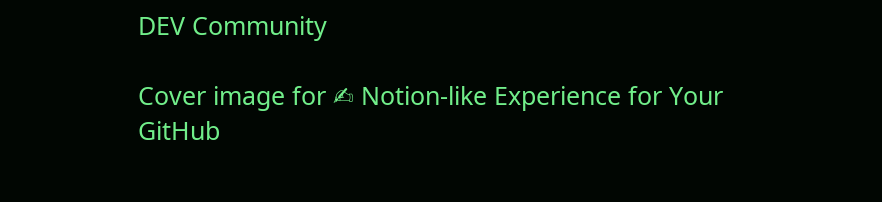DEV Community

Cover image for ✍ Notion-like Experience for Your GitHub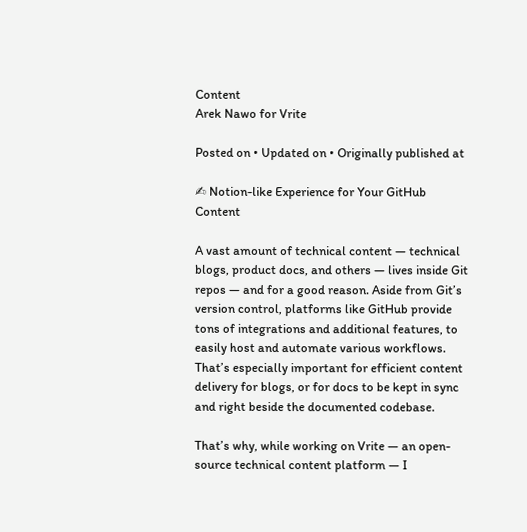Content
Arek Nawo for Vrite

Posted on • Updated on • Originally published at

✍ Notion-like Experience for Your GitHub Content

A vast amount of technical content — technical blogs, product docs, and others — lives inside Git repos — and for a good reason. Aside from Git’s version control, platforms like GitHub provide tons of integrations and additional features, to easily host and automate various workflows. That’s especially important for efficient content delivery for blogs, or for docs to be kept in sync and right beside the documented codebase.

That’s why, while working on Vrite — an open-source technical content platform — I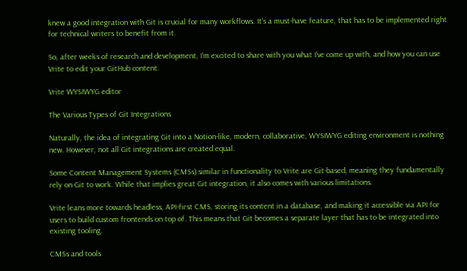knew a good integration with Git is crucial for many workflows. It’s a must-have feature, that has to be implemented right for technical writers to benefit from it.

So, after weeks of research and development, I’m excited to share with you what I’ve come up with, and how you can use Vrite to edit your GitHub content.

Vrite WYSIWYG editor

The Various Types of Git Integrations

Naturally, the idea of integrating Git into a Notion-like, modern, collaborative, WYSIWYG editing environment is nothing new. However, not all Git integrations are created equal.

Some Content Management Systems (CMSs) similar in functionality to Vrite are Git-based, meaning they fundamentally rely on Git to work. While that implies great Git integration, it also comes with various limitations.

Vrite leans more towards headless, API-first CMS, storing its content in a database, and making it accessible via API for users to build custom frontends on top of. This means that Git becomes a separate layer that has to be integrated into existing tooling.

CMSs and tools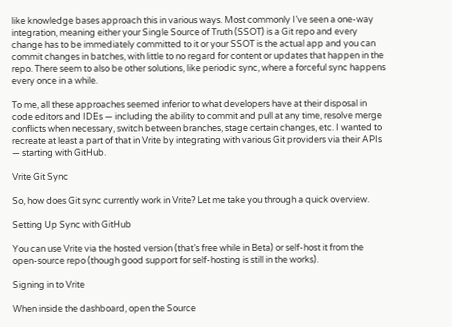like knowledge bases approach this in various ways. Most commonly I’ve seen a one-way integration, meaning either your Single Source of Truth (SSOT) is a Git repo and every change has to be immediately committed to it or your SSOT is the actual app and you can commit changes in batches, with little to no regard for content or updates that happen in the repo. There seem to also be other solutions, like periodic sync, where a forceful sync happens every once in a while.

To me, all these approaches seemed inferior to what developers have at their disposal in code editors and IDEs — including the ability to commit and pull at any time, resolve merge conflicts when necessary, switch between branches, stage certain changes, etc. I wanted to recreate at least a part of that in Vrite by integrating with various Git providers via their APIs — starting with GitHub.

Vrite Git Sync

So, how does Git sync currently work in Vrite? Let me take you through a quick overview.

Setting Up Sync with GitHub

You can use Vrite via the hosted version (that’s free while in Beta) or self-host it from the open-source repo (though good support for self-hosting is still in the works).

Signing in to Vrite

When inside the dashboard, open the Source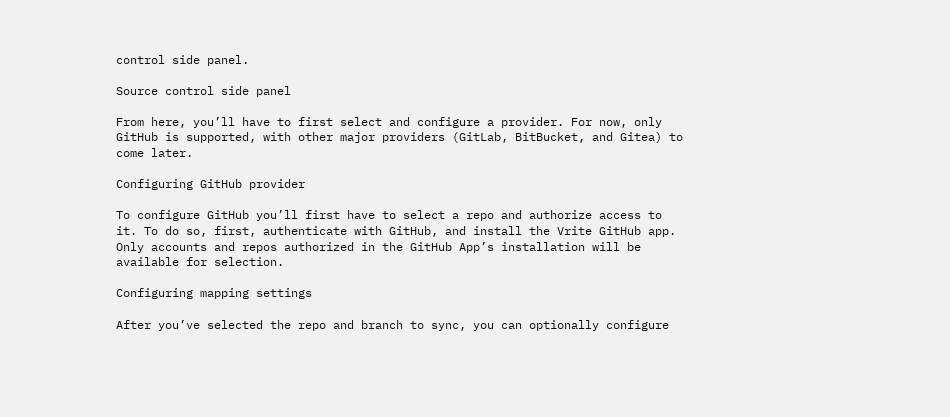control side panel.

Source control side panel

From here, you’ll have to first select and configure a provider. For now, only GitHub is supported, with other major providers (GitLab, BitBucket, and Gitea) to come later.

Configuring GitHub provider

To configure GitHub you’ll first have to select a repo and authorize access to it. To do so, first, authenticate with GitHub, and install the Vrite GitHub app. Only accounts and repos authorized in the GitHub App’s installation will be available for selection.

Configuring mapping settings

After you’ve selected the repo and branch to sync, you can optionally configure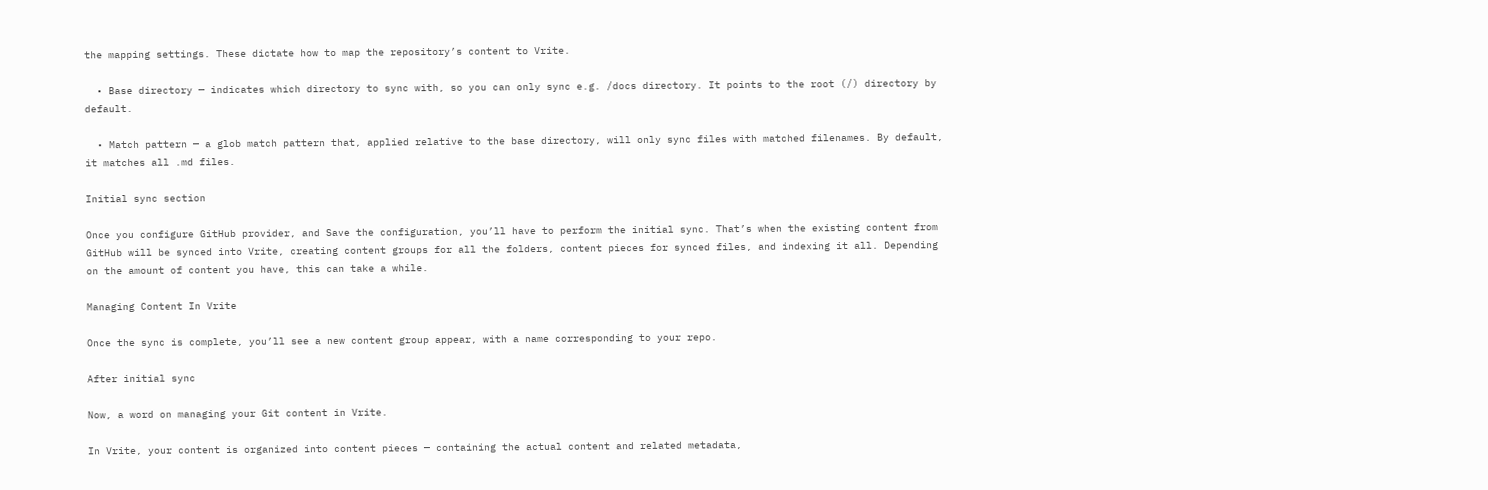the mapping settings. These dictate how to map the repository’s content to Vrite.

  • Base directory — indicates which directory to sync with, so you can only sync e.g. /docs directory. It points to the root (/) directory by default.

  • Match pattern — a glob match pattern that, applied relative to the base directory, will only sync files with matched filenames. By default, it matches all .md files.

Initial sync section

Once you configure GitHub provider, and Save the configuration, you’ll have to perform the initial sync. That’s when the existing content from GitHub will be synced into Vrite, creating content groups for all the folders, content pieces for synced files, and indexing it all. Depending on the amount of content you have, this can take a while.

Managing Content In Vrite

Once the sync is complete, you’ll see a new content group appear, with a name corresponding to your repo.

After initial sync

Now, a word on managing your Git content in Vrite.

In Vrite, your content is organized into content pieces — containing the actual content and related metadata,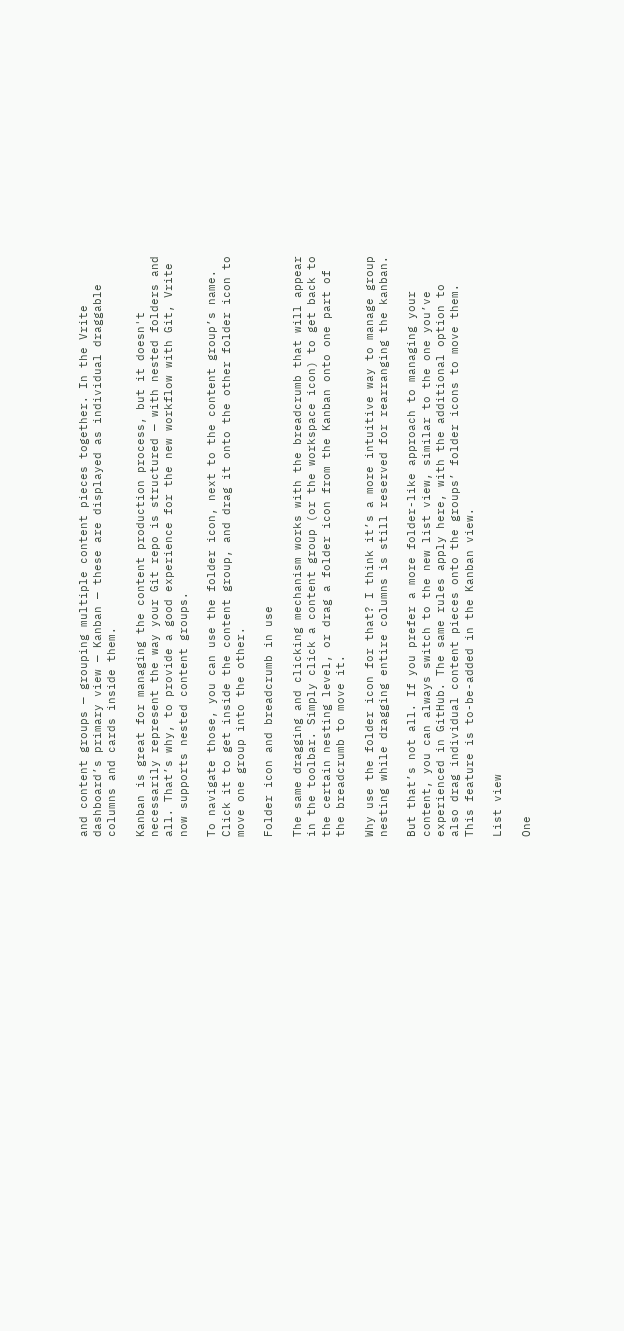and content groups — grouping multiple content pieces together. In the Vrite dashboard’s primary view — Kanban — these are displayed as individual draggable columns and cards inside them.

Kanban is great for managing the content production process, but it doesn't necessarily represent the way your Git repo is structured — with nested folders and all. That’s why, to provide a good experience for the new workflow with Git, Vrite now supports nested content groups.

To navigate those, you can use the folder icon, next to the content group’s name. Click it to get inside the content group, and drag it onto the other folder icon to move one group into the other.

Folder icon and breadcrumb in use

The same dragging and clicking mechanism works with the breadcrumb that will appear in the toolbar. Simply click a content group (or the workspace icon) to get back to the certain nesting level, or drag a folder icon from the Kanban onto one part of the breadcrumb to move it.

Why use the folder icon for that? I think it’s a more intuitive way to manage group nesting while dragging entire columns is still reserved for rearranging the kanban.

But that’s not all. If you prefer a more folder-like approach to managing your content, you can always switch to the new list view, similar to the one you’ve experienced in GitHub. The same rules apply here, with the additional option to also drag individual content pieces onto the groups’ folder icons to move them. This feature is to-be-added in the Kanban view.

List view

One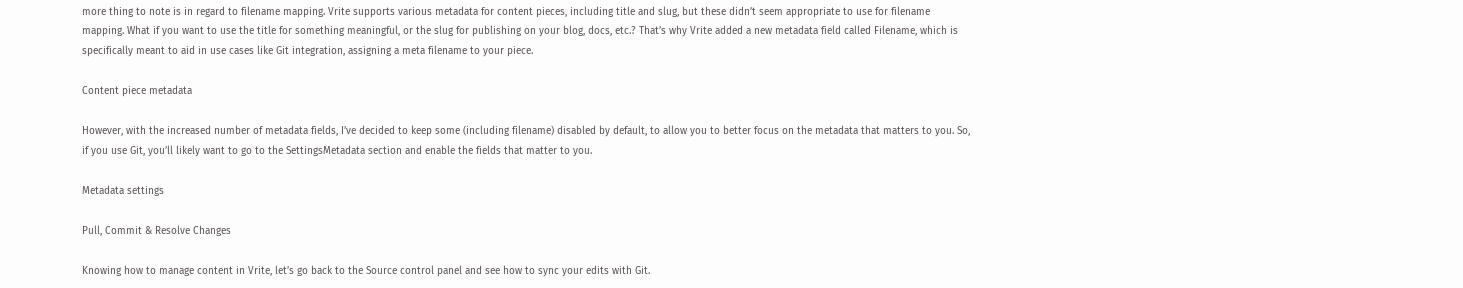more thing to note is in regard to filename mapping. Vrite supports various metadata for content pieces, including title and slug, but these didn’t seem appropriate to use for filename mapping. What if you want to use the title for something meaningful, or the slug for publishing on your blog, docs, etc.? That’s why Vrite added a new metadata field called Filename, which is specifically meant to aid in use cases like Git integration, assigning a meta filename to your piece.

Content piece metadata

However, with the increased number of metadata fields, I’ve decided to keep some (including filename) disabled by default, to allow you to better focus on the metadata that matters to you. So, if you use Git, you’ll likely want to go to the SettingsMetadata section and enable the fields that matter to you.

Metadata settings

Pull, Commit & Resolve Changes

Knowing how to manage content in Vrite, let’s go back to the Source control panel and see how to sync your edits with Git.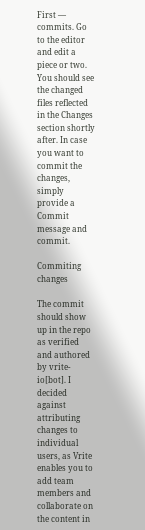First — commits. Go to the editor and edit a piece or two. You should see the changed files reflected in the Changes section shortly after. In case you want to commit the changes, simply provide a Commit message and commit.

Commiting changes

The commit should show up in the repo as verified and authored by vrite-io[bot]. I decided against attributing changes to individual users, as Vrite enables you to add team members and collaborate on the content in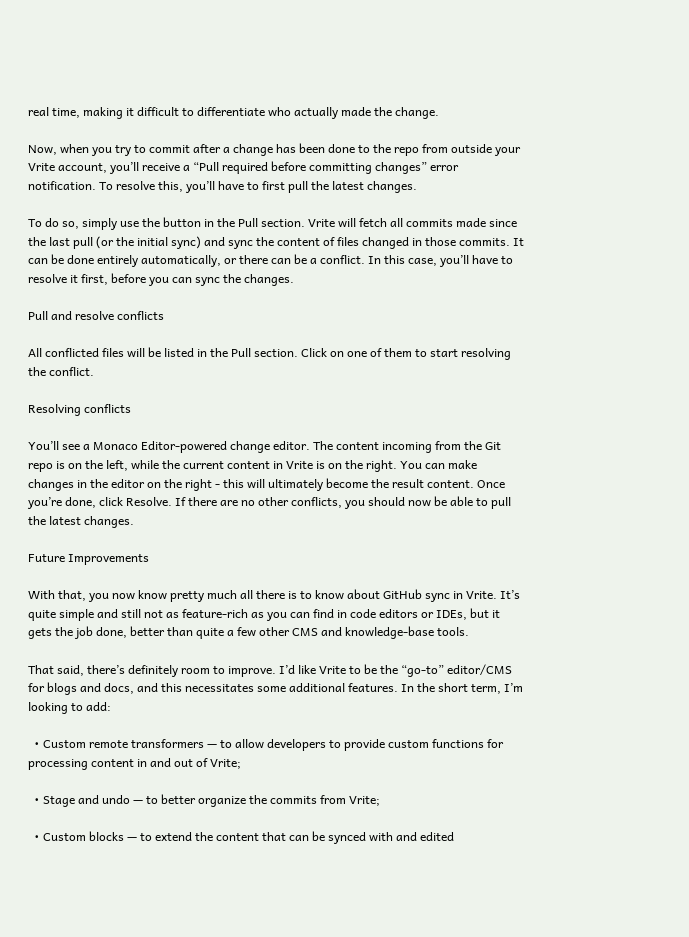real time, making it difficult to differentiate who actually made the change.

Now, when you try to commit after a change has been done to the repo from outside your Vrite account, you’ll receive a “Pull required before committing changes” error notification. To resolve this, you’ll have to first pull the latest changes.

To do so, simply use the button in the Pull section. Vrite will fetch all commits made since the last pull (or the initial sync) and sync the content of files changed in those commits. It can be done entirely automatically, or there can be a conflict. In this case, you’ll have to resolve it first, before you can sync the changes.

Pull and resolve conflicts

All conflicted files will be listed in the Pull section. Click on one of them to start resolving the conflict.

Resolving conflicts

You’ll see a Monaco Editor-powered change editor. The content incoming from the Git repo is on the left, while the current content in Vrite is on the right. You can make changes in the editor on the right - this will ultimately become the result content. Once you’re done, click Resolve. If there are no other conflicts, you should now be able to pull the latest changes.

Future Improvements

With that, you now know pretty much all there is to know about GitHub sync in Vrite. It’s quite simple and still not as feature-rich as you can find in code editors or IDEs, but it gets the job done, better than quite a few other CMS and knowledge-base tools.

That said, there’s definitely room to improve. I’d like Vrite to be the “go-to” editor/CMS for blogs and docs, and this necessitates some additional features. In the short term, I’m looking to add:

  • Custom remote transformers — to allow developers to provide custom functions for processing content in and out of Vrite;

  • Stage and undo — to better organize the commits from Vrite;

  • Custom blocks — to extend the content that can be synced with and edited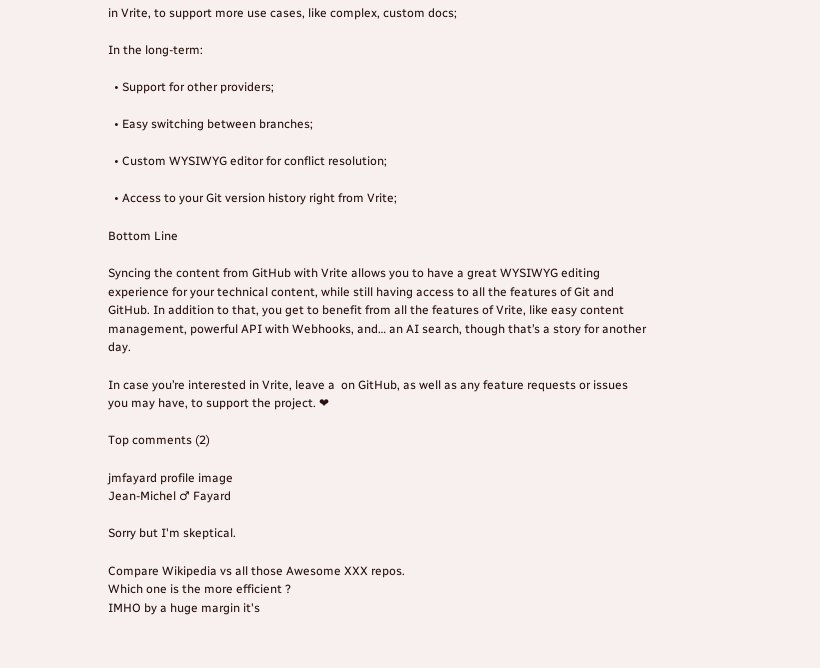in Vrite, to support more use cases, like complex, custom docs;

In the long-term:

  • Support for other providers;

  • Easy switching between branches;

  • Custom WYSIWYG editor for conflict resolution;

  • Access to your Git version history right from Vrite;

Bottom Line

Syncing the content from GitHub with Vrite allows you to have a great WYSIWYG editing experience for your technical content, while still having access to all the features of Git and GitHub. In addition to that, you get to benefit from all the features of Vrite, like easy content management, powerful API with Webhooks, and… an AI search, though that’s a story for another day.

In case you’re interested in Vrite, leave a  on GitHub, as well as any feature requests or issues you may have, to support the project. ❤

Top comments (2)

jmfayard profile image
Jean-Michel ♂ Fayard

Sorry but I'm skeptical.

Compare Wikipedia vs all those Awesome XXX repos.
Which one is the more efficient ?
IMHO by a huge margin it's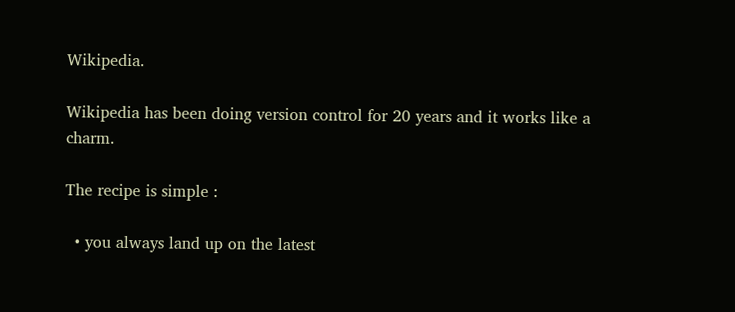Wikipedia.

Wikipedia has been doing version control for 20 years and it works like a charm.

The recipe is simple :

  • you always land up on the latest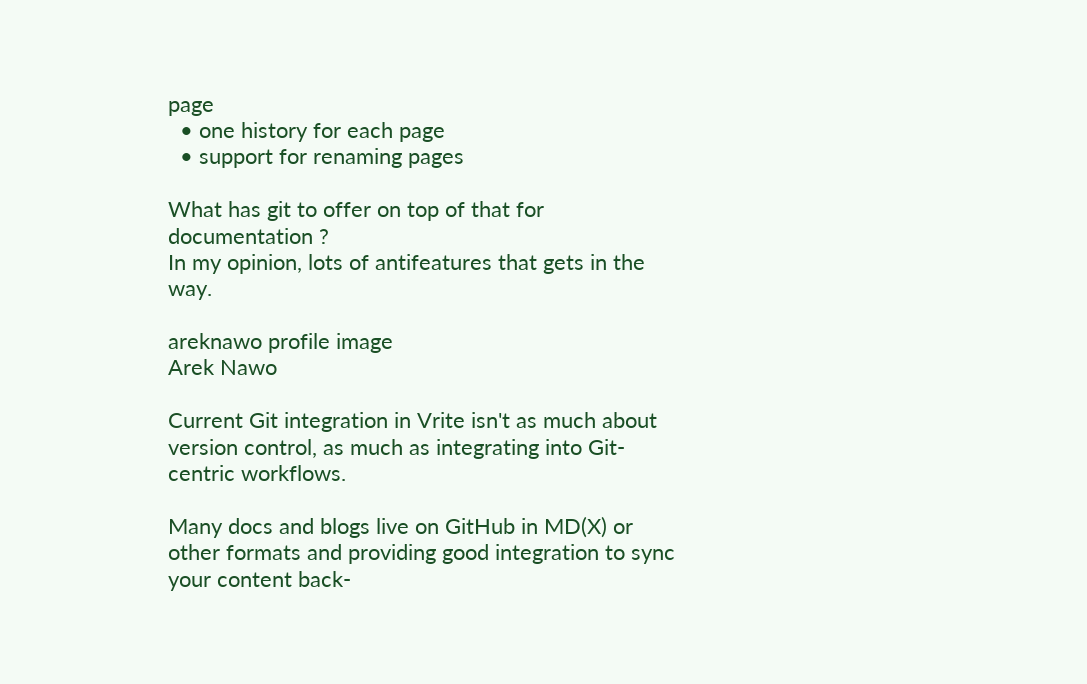page
  • one history for each page
  • support for renaming pages

What has git to offer on top of that for documentation ?
In my opinion, lots of antifeatures that gets in the way.

areknawo profile image
Arek Nawo

Current Git integration in Vrite isn't as much about version control, as much as integrating into Git-centric workflows.

Many docs and blogs live on GitHub in MD(X) or other formats and providing good integration to sync your content back-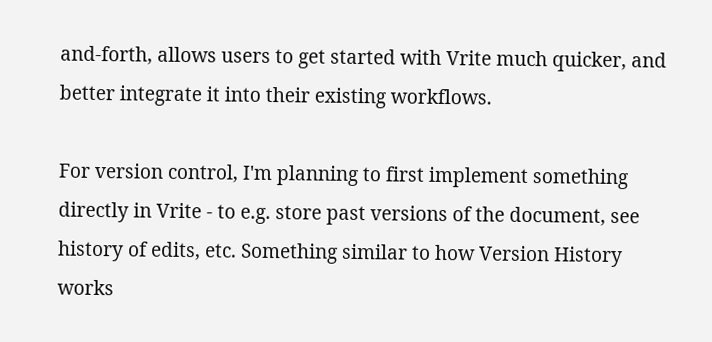and-forth, allows users to get started with Vrite much quicker, and better integrate it into their existing workflows.

For version control, I'm planning to first implement something directly in Vrite - to e.g. store past versions of the document, see history of edits, etc. Something similar to how Version History works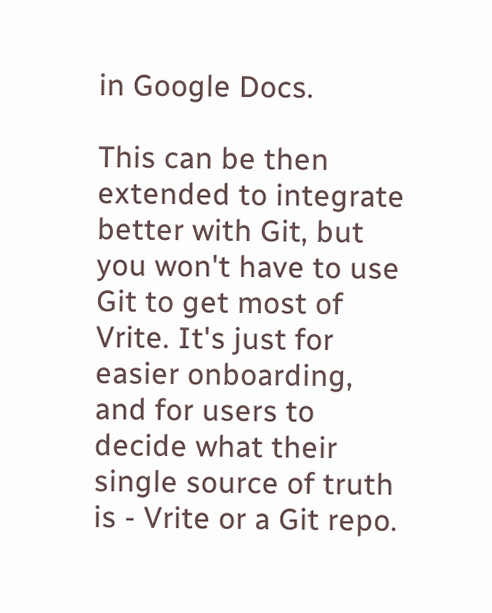in Google Docs.

This can be then extended to integrate better with Git, but you won't have to use Git to get most of Vrite. It's just for easier onboarding, and for users to decide what their single source of truth is - Vrite or a Git repo.